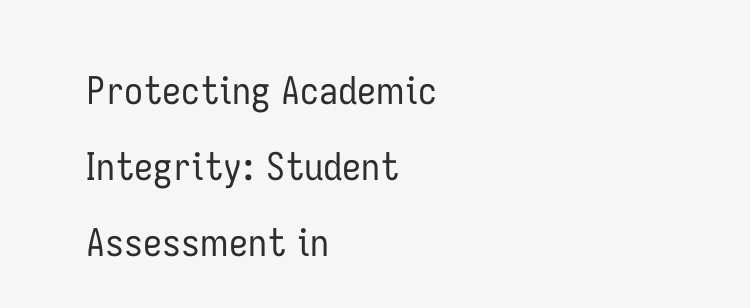Protecting Academic Integrity: Student Assessment in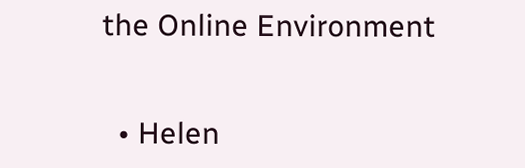the Online Environment


  • Helen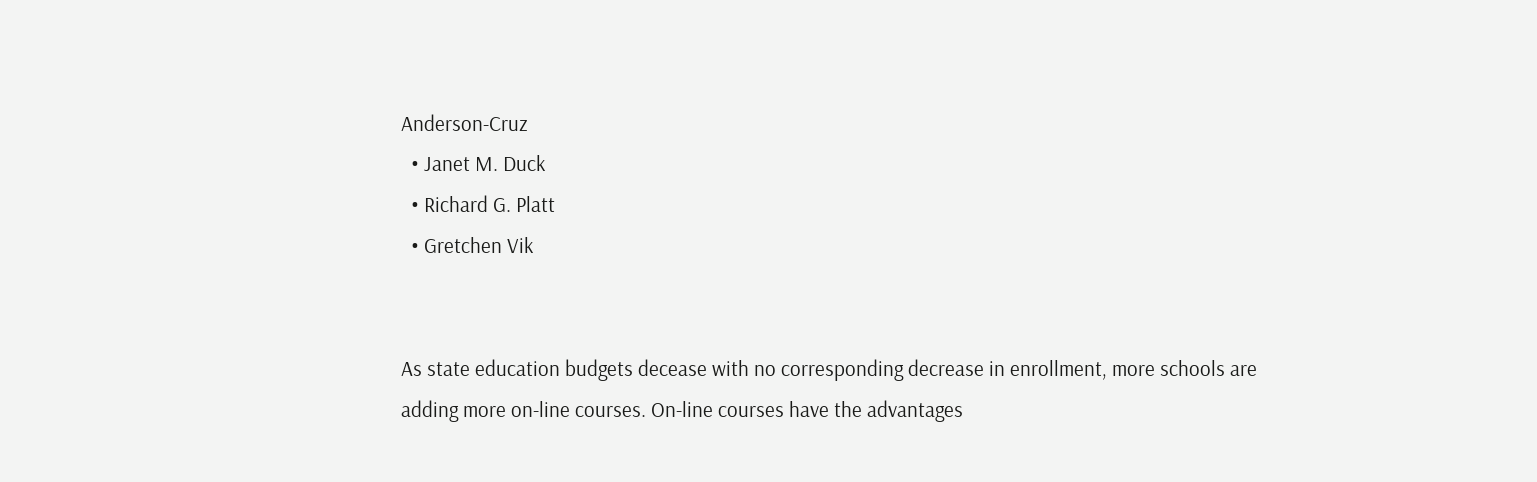Anderson-Cruz
  • Janet M. Duck
  • Richard G. Platt
  • Gretchen Vik


As state education budgets decease with no corresponding decrease in enrollment, more schools are adding more on-line courses. On-line courses have the advantages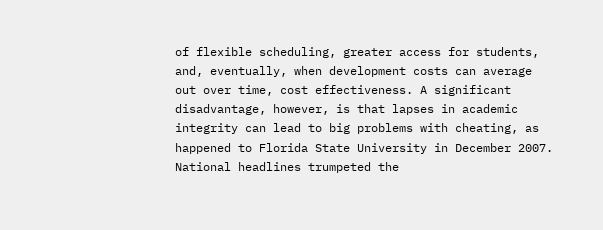of flexible scheduling, greater access for students, and, eventually, when development costs can average out over time, cost effectiveness. A significant disadvantage, however, is that lapses in academic integrity can lead to big problems with cheating, as happened to Florida State University in December 2007. National headlines trumpeted the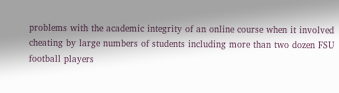problems with the academic integrity of an online course when it involved cheating by large numbers of students including more than two dozen FSU football players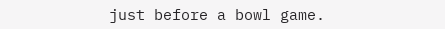just before a bowl game.